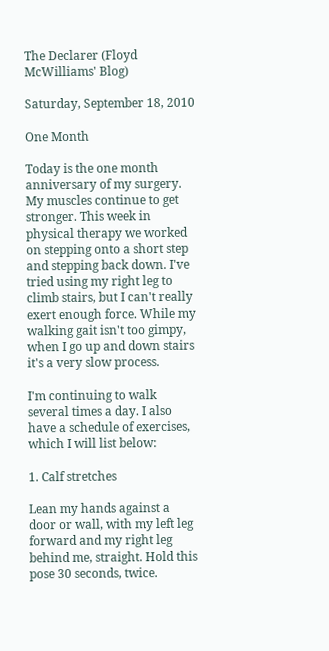The Declarer (Floyd McWilliams' Blog)

Saturday, September 18, 2010

One Month

Today is the one month anniversary of my surgery. My muscles continue to get stronger. This week in physical therapy we worked on stepping onto a short step and stepping back down. I've tried using my right leg to climb stairs, but I can't really exert enough force. While my walking gait isn't too gimpy, when I go up and down stairs it's a very slow process.

I'm continuing to walk several times a day. I also have a schedule of exercises, which I will list below:

1. Calf stretches

Lean my hands against a door or wall, with my left leg forward and my right leg behind me, straight. Hold this pose 30 seconds, twice.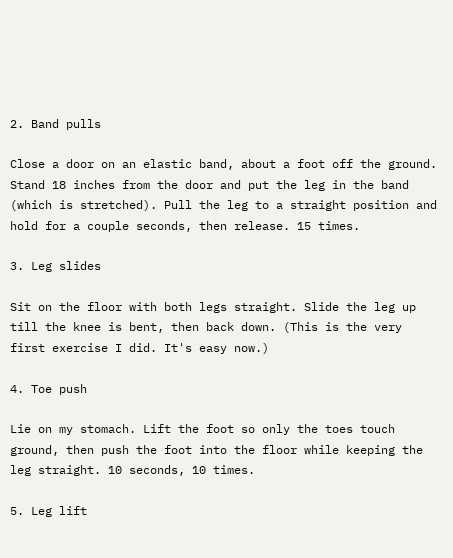2. Band pulls

Close a door on an elastic band, about a foot off the ground. Stand 18 inches from the door and put the leg in the band (which is stretched). Pull the leg to a straight position and hold for a couple seconds, then release. 15 times.

3. Leg slides

Sit on the floor with both legs straight. Slide the leg up till the knee is bent, then back down. (This is the very first exercise I did. It's easy now.)

4. Toe push

Lie on my stomach. Lift the foot so only the toes touch ground, then push the foot into the floor while keeping the leg straight. 10 seconds, 10 times.

5. Leg lift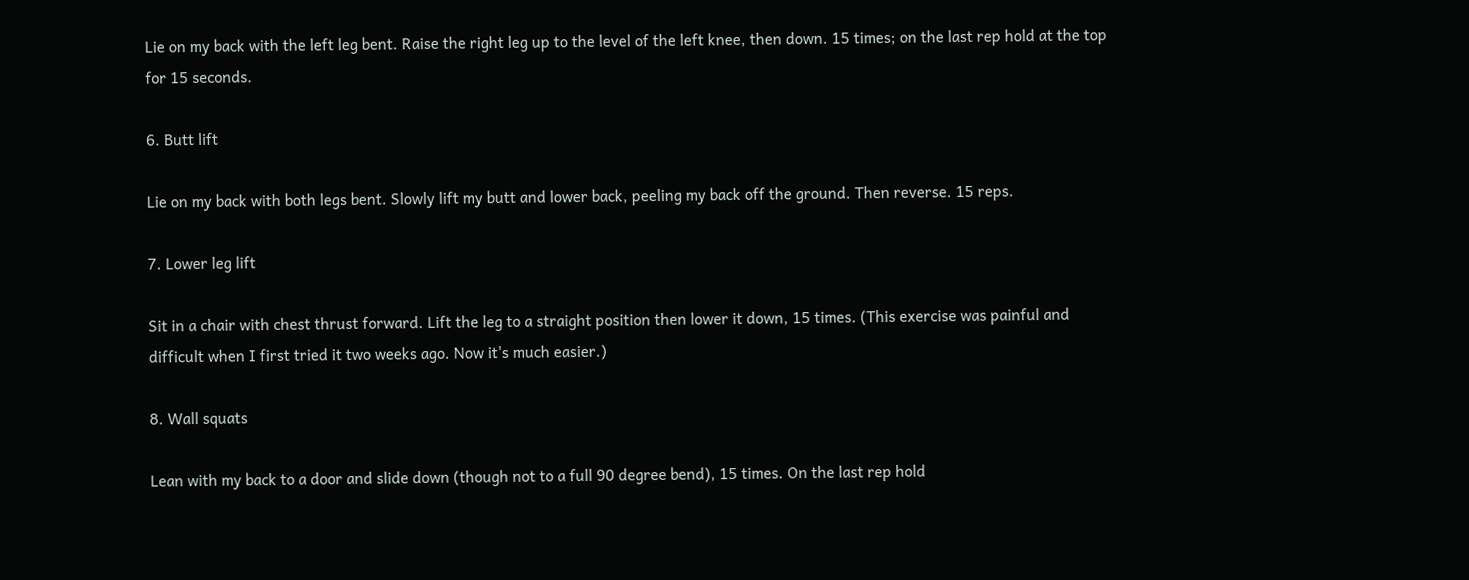Lie on my back with the left leg bent. Raise the right leg up to the level of the left knee, then down. 15 times; on the last rep hold at the top for 15 seconds.

6. Butt lift

Lie on my back with both legs bent. Slowly lift my butt and lower back, peeling my back off the ground. Then reverse. 15 reps.

7. Lower leg lift

Sit in a chair with chest thrust forward. Lift the leg to a straight position then lower it down, 15 times. (This exercise was painful and difficult when I first tried it two weeks ago. Now it's much easier.)

8. Wall squats

Lean with my back to a door and slide down (though not to a full 90 degree bend), 15 times. On the last rep hold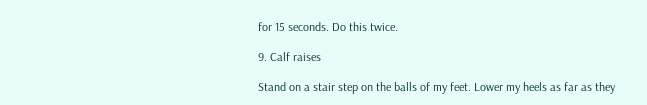for 15 seconds. Do this twice.

9. Calf raises

Stand on a stair step on the balls of my feet. Lower my heels as far as they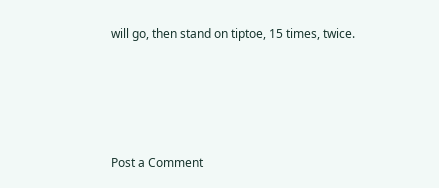will go, then stand on tiptoe, 15 times, twice.




Post a Comment